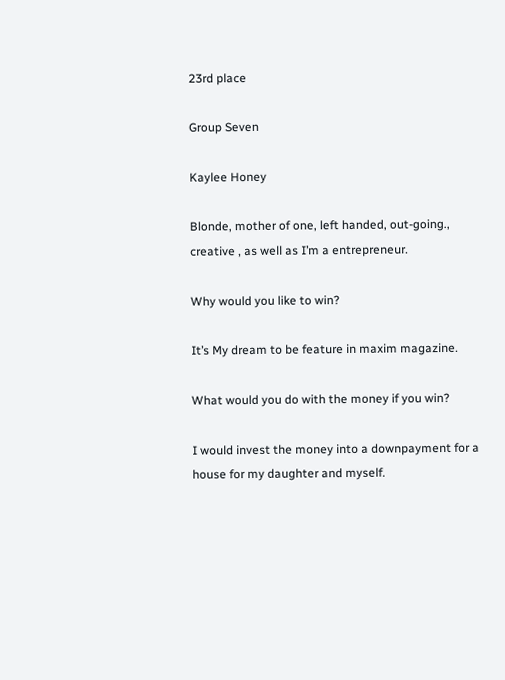23rd place

Group Seven

Kaylee Honey

Blonde, mother of one, left handed, out-going., creative , as well as I’m a entrepreneur.

Why would you like to win?

It’s My dream to be feature in maxim magazine.

What would you do with the money if you win?

I would invest the money into a downpayment for a house for my daughter and myself.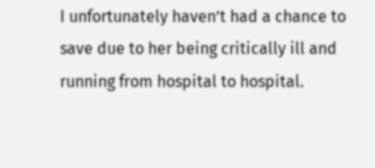I unfortunately haven’t had a chance to save due to her being critically ill and running from hospital to hospital.